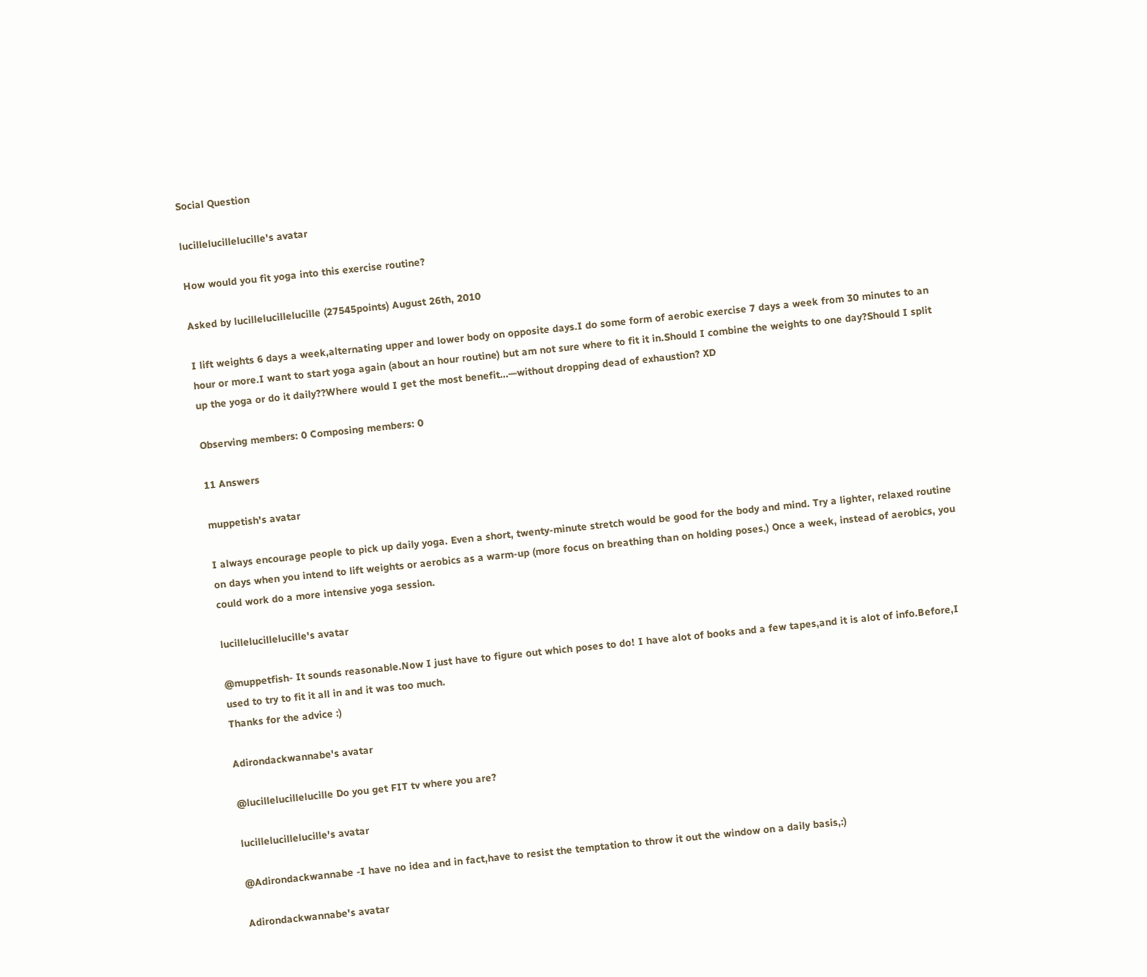Social Question

lucillelucillelucille's avatar

How would you fit yoga into this exercise routine?

Asked by lucillelucillelucille (27545points) August 26th, 2010

I lift weights 6 days a week,alternating upper and lower body on opposite days.I do some form of aerobic exercise 7 days a week from 30 minutes to an hour or more.I want to start yoga again (about an hour routine) but am not sure where to fit it in.Should I combine the weights to one day?Should I split up the yoga or do it daily??Where would I get the most benefit…—without dropping dead of exhaustion? XD

Observing members: 0 Composing members: 0

11 Answers

muppetish's avatar

I always encourage people to pick up daily yoga. Even a short, twenty-minute stretch would be good for the body and mind. Try a lighter, relaxed routine on days when you intend to lift weights or aerobics as a warm-up (more focus on breathing than on holding poses.) Once a week, instead of aerobics, you could work do a more intensive yoga session.

lucillelucillelucille's avatar

@muppetfish- It sounds reasonable.Now I just have to figure out which poses to do! I have alot of books and a few tapes,and it is alot of info.Before,I used to try to fit it all in and it was too much.
Thanks for the advice :)

Adirondackwannabe's avatar

@lucillelucillelucille Do you get FIT tv where you are?

lucillelucillelucille's avatar

@Adirondackwannabe -I have no idea and in fact,have to resist the temptation to throw it out the window on a daily basis,:)

Adirondackwannabe's avatar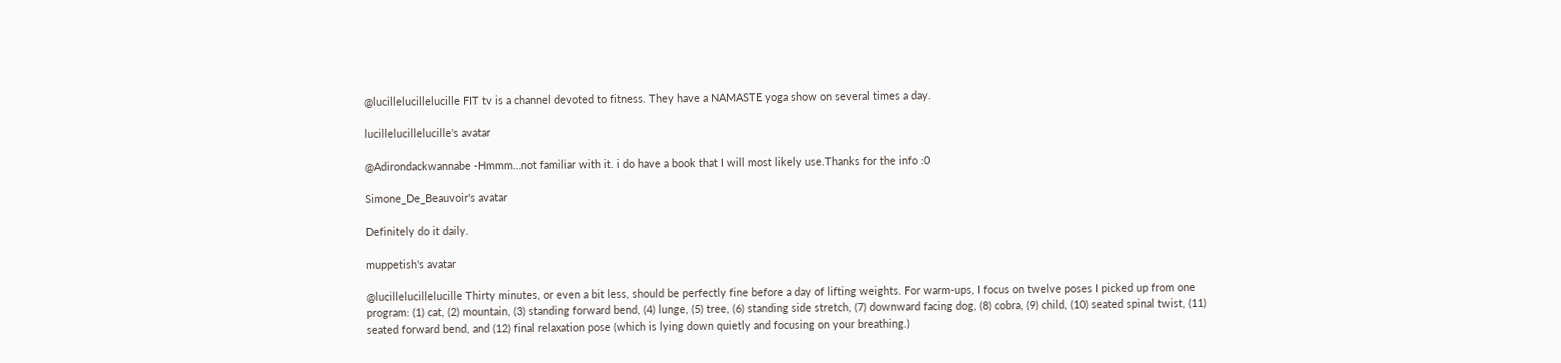@lucillelucillelucille FIT tv is a channel devoted to fitness. They have a NAMASTE yoga show on several times a day.

lucillelucillelucille's avatar

@Adirondackwannabe -Hmmm…not familiar with it. i do have a book that I will most likely use.Thanks for the info :0

Simone_De_Beauvoir's avatar

Definitely do it daily.

muppetish's avatar

@lucillelucillelucille Thirty minutes, or even a bit less, should be perfectly fine before a day of lifting weights. For warm-ups, I focus on twelve poses I picked up from one program: (1) cat, (2) mountain, (3) standing forward bend, (4) lunge, (5) tree, (6) standing side stretch, (7) downward facing dog, (8) cobra, (9) child, (10) seated spinal twist, (11) seated forward bend, and (12) final relaxation pose (which is lying down quietly and focusing on your breathing.)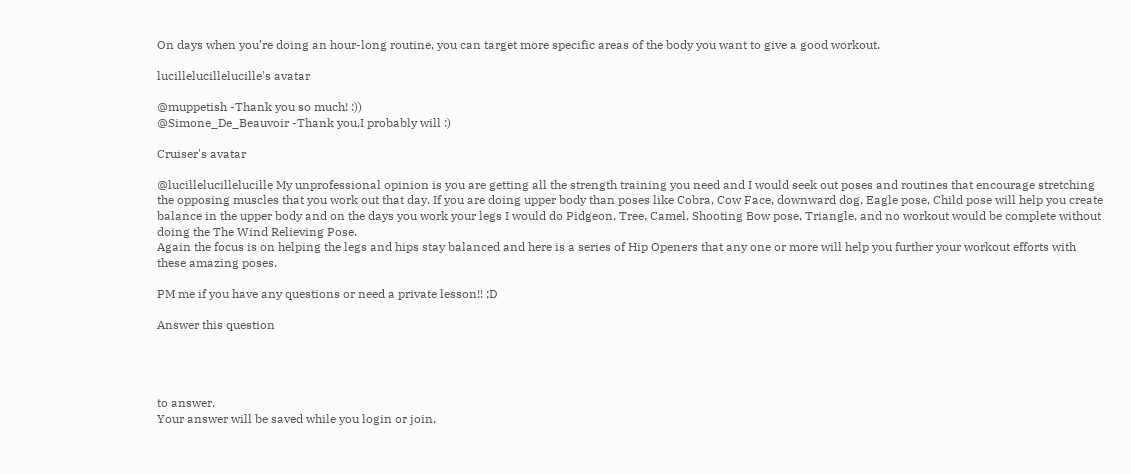On days when you’re doing an hour-long routine, you can target more specific areas of the body you want to give a good workout.

lucillelucillelucille's avatar

@muppetish -Thank you so much! :))
@Simone_De_Beauvoir -Thank you,I probably will :)

Cruiser's avatar

@lucillelucillelucille My unprofessional opinion is you are getting all the strength training you need and I would seek out poses and routines that encourage stretching the opposing muscles that you work out that day. If you are doing upper body than poses like Cobra, Cow Face, downward dog, Eagle pose, Child pose will help you create balance in the upper body and on the days you work your legs I would do Pidgeon, Tree, Camel, Shooting Bow pose, Triangle, and no workout would be complete without doing the The Wind Relieving Pose.
Again the focus is on helping the legs and hips stay balanced and here is a series of Hip Openers that any one or more will help you further your workout efforts with these amazing poses.

PM me if you have any questions or need a private lesson!! ;D

Answer this question




to answer.
Your answer will be saved while you login or join.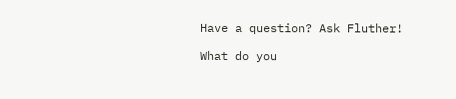Have a question? Ask Fluther!

What do you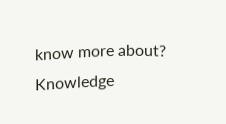know more about?
Knowledge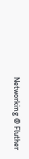Networking @ Fluther